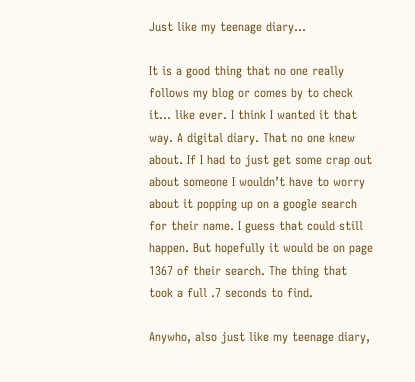Just like my teenage diary…

It is a good thing that no one really follows my blog or comes by to check it… like ever. I think I wanted it that way. A digital diary. That no one knew about. If I had to just get some crap out about someone I wouldn’t have to worry about it popping up on a google search for their name. I guess that could still happen. But hopefully it would be on page 1367 of their search. The thing that took a full .7 seconds to find.

Anywho, also just like my teenage diary,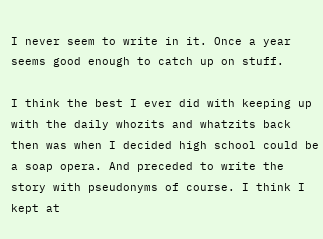I never seem to write in it. Once a year seems good enough to catch up on stuff.

I think the best I ever did with keeping up with the daily whozits and whatzits back then was when I decided high school could be a soap opera. And preceded to write the story with pseudonyms of course. I think I kept at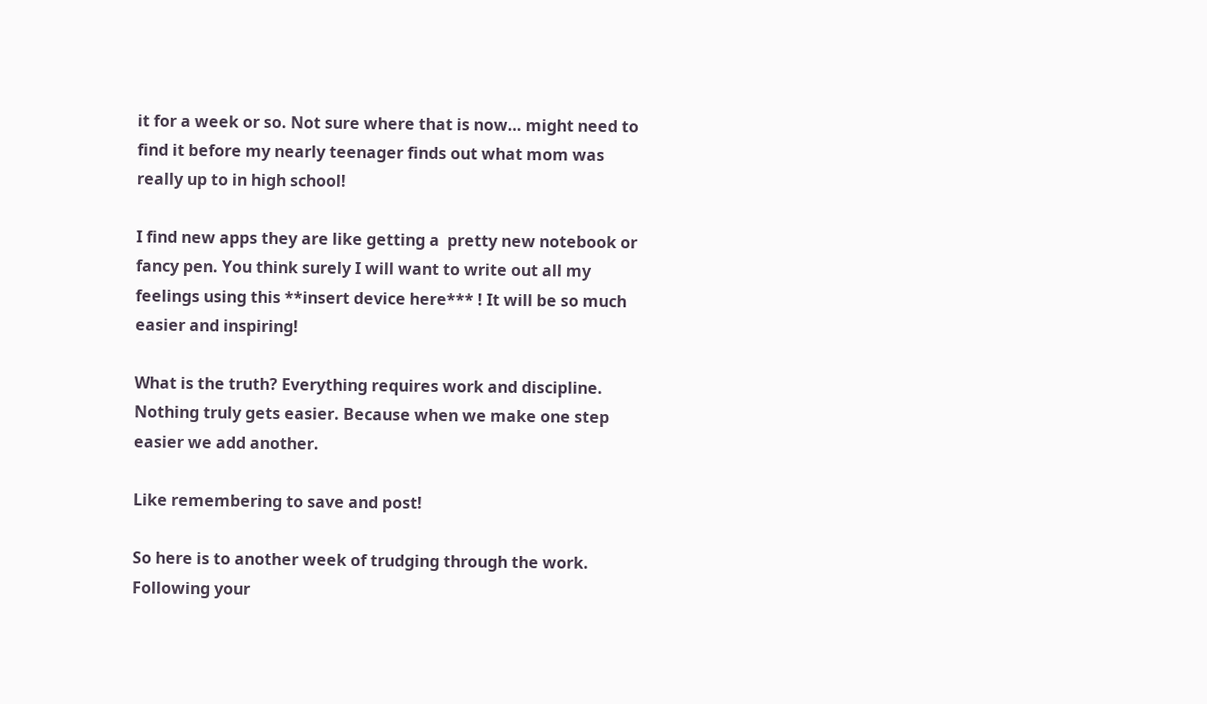it for a week or so. Not sure where that is now… might need to find it before my nearly teenager finds out what mom was really up to in high school!

I find new apps they are like getting a  pretty new notebook or fancy pen. You think surely I will want to write out all my feelings using this **insert device here*** ! It will be so much easier and inspiring!

What is the truth? Everything requires work and discipline. Nothing truly gets easier. Because when we make one step easier we add another.

Like remembering to save and post!

So here is to another week of trudging through the work. Following your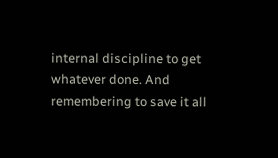internal discipline to get whatever done. And remembering to save it all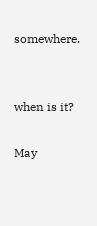somewhere.


when is it?

May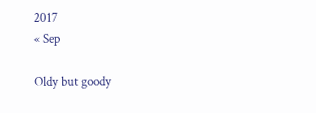2017
« Sep

Oldy but goody